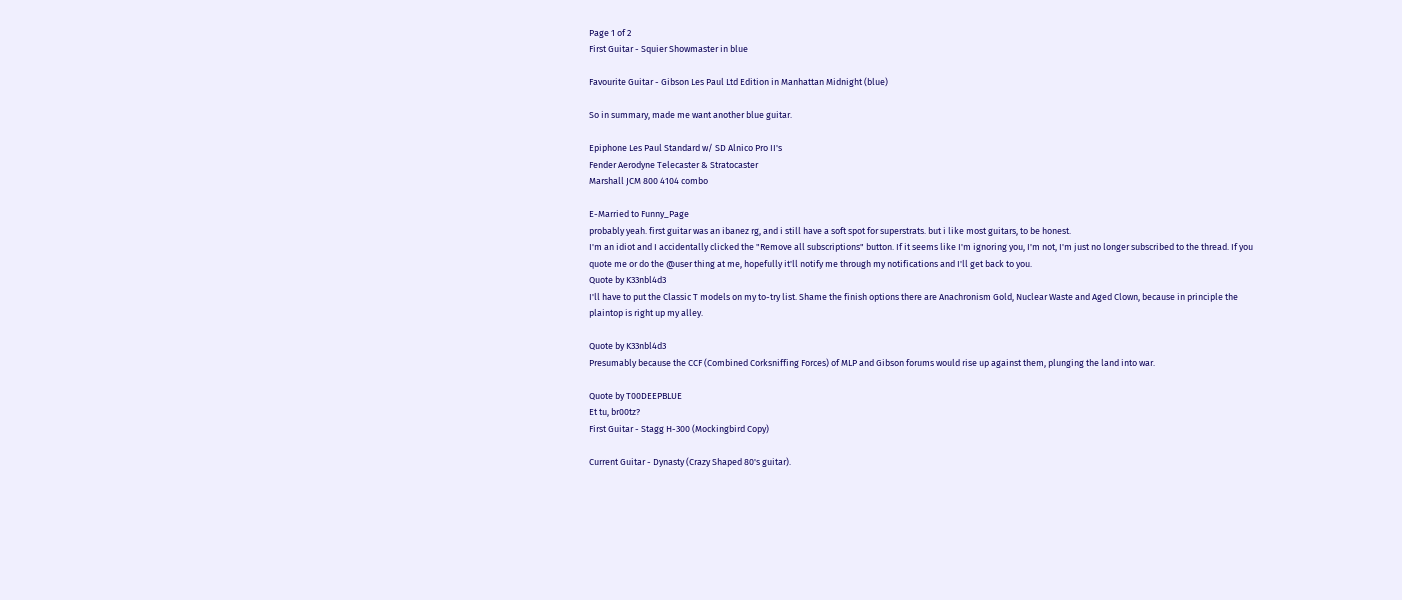Page 1 of 2
First Guitar - Squier Showmaster in blue

Favourite Guitar - Gibson Les Paul Ltd Edition in Manhattan Midnight (blue)

So in summary, made me want another blue guitar.

Epiphone Les Paul Standard w/ SD Alnico Pro II's
Fender Aerodyne Telecaster & Stratocaster
Marshall JCM 800 4104 combo

E-Married to Funny_Page
probably yeah. first guitar was an ibanez rg, and i still have a soft spot for superstrats. but i like most guitars, to be honest.
I'm an idiot and I accidentally clicked the "Remove all subscriptions" button. If it seems like I'm ignoring you, I'm not, I'm just no longer subscribed to the thread. If you quote me or do the @user thing at me, hopefully it'll notify me through my notifications and I'll get back to you.
Quote by K33nbl4d3
I'll have to put the Classic T models on my to-try list. Shame the finish options there are Anachronism Gold, Nuclear Waste and Aged Clown, because in principle the plaintop is right up my alley.

Quote by K33nbl4d3
Presumably because the CCF (Combined Corksniffing Forces) of MLP and Gibson forums would rise up against them, plunging the land into war.

Quote by T00DEEPBLUE
Et tu, br00tz?
First Guitar - Stagg H-300 (Mockingbird Copy)

Current Guitar - Dynasty (Crazy Shaped 80's guitar).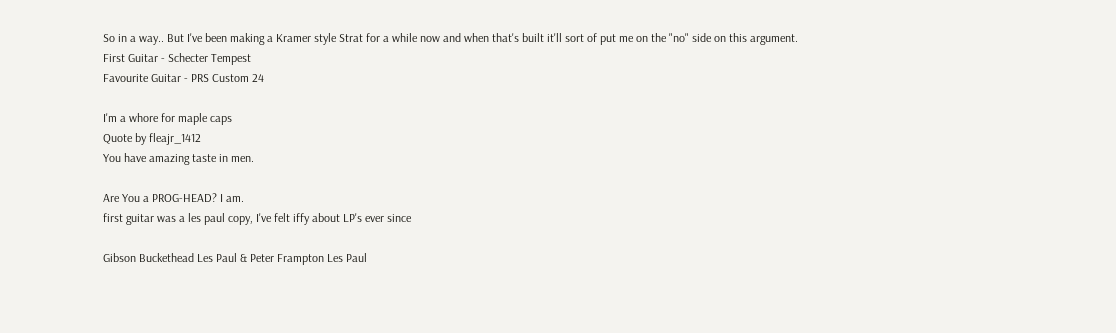So in a way.. But I've been making a Kramer style Strat for a while now and when that's built it'll sort of put me on the "no" side on this argument.
First Guitar - Schecter Tempest
Favourite Guitar - PRS Custom 24

I'm a whore for maple caps
Quote by fleajr_1412
You have amazing taste in men.

Are You a PROG-HEAD? I am.
first guitar was a les paul copy, I've felt iffy about LP's ever since

Gibson Buckethead Les Paul & Peter Frampton Les Paul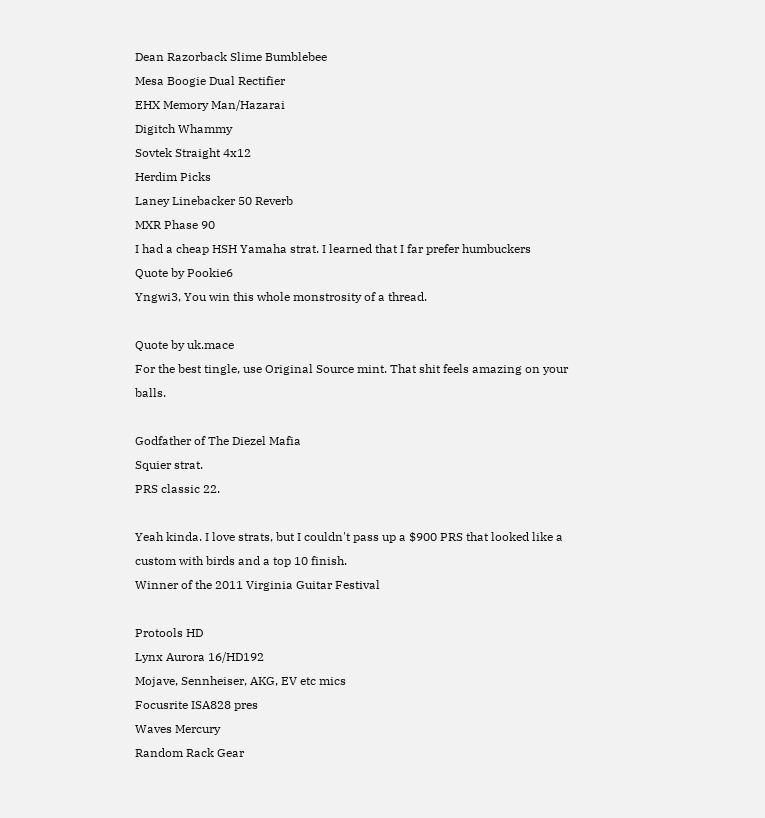Dean Razorback Slime Bumblebee
Mesa Boogie Dual Rectifier
EHX Memory Man/Hazarai
Digitch Whammy
Sovtek Straight 4x12
Herdim Picks
Laney Linebacker 50 Reverb
MXR Phase 90
I had a cheap HSH Yamaha strat. I learned that I far prefer humbuckers
Quote by Pookie6
Yngwi3, You win this whole monstrosity of a thread.

Quote by uk.mace
For the best tingle, use Original Source mint. That shit feels amazing on your balls.

Godfather of The Diezel Mafia
Squier strat.
PRS classic 22.

Yeah kinda. I love strats, but I couldn't pass up a $900 PRS that looked like a custom with birds and a top 10 finish.
Winner of the 2011 Virginia Guitar Festival

Protools HD
Lynx Aurora 16/HD192
Mojave, Sennheiser, AKG, EV etc mics
Focusrite ISA828 pres
Waves Mercury
Random Rack Gear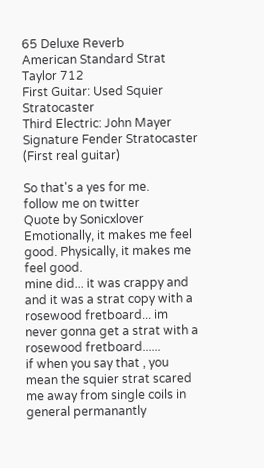65 Deluxe Reverb
American Standard Strat
Taylor 712
First Guitar: Used Squier Stratocaster
Third Electric: John Mayer Signature Fender Stratocaster (First real guitar)

So that's a yes for me.
follow me on twitter
Quote by Sonicxlover
Emotionally, it makes me feel good. Physically, it makes me feel good.
mine did... it was crappy and and it was a strat copy with a rosewood fretboard... im never gonna get a strat with a rosewood fretboard......
if when you say that , you mean the squier strat scared me away from single coils in general permanantly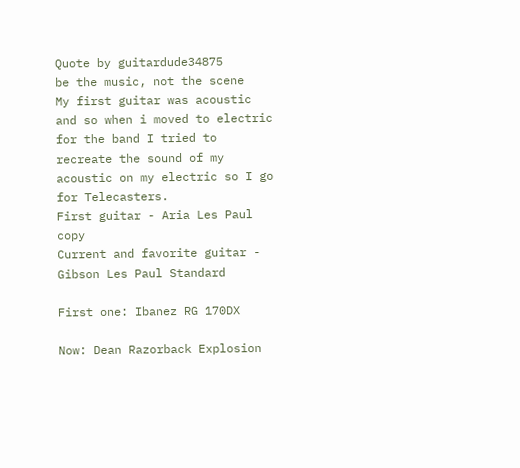Quote by guitardude34875
be the music, not the scene
My first guitar was acoustic and so when i moved to electric for the band I tried to recreate the sound of my acoustic on my electric so I go for Telecasters.
First guitar - Aria Les Paul copy
Current and favorite guitar - Gibson Les Paul Standard

First one: Ibanez RG 170DX

Now: Dean Razorback Explosion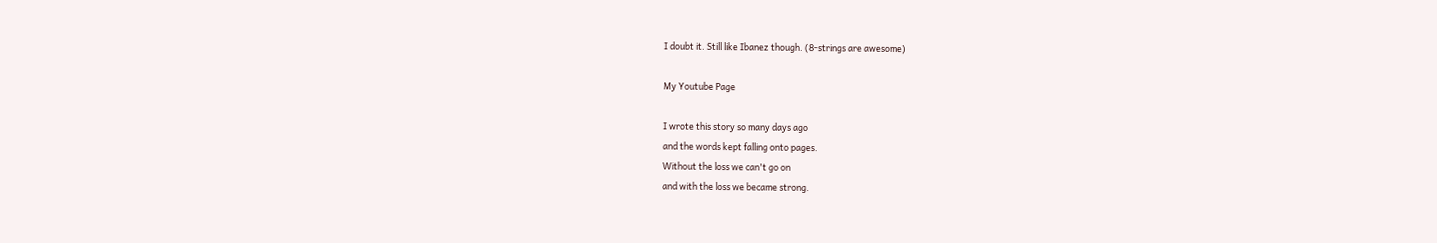I doubt it. Still like Ibanez though. (8-strings are awesome)

My Youtube Page

I wrote this story so many days ago
and the words kept falling onto pages.
Without the loss we can't go on
and with the loss we became strong.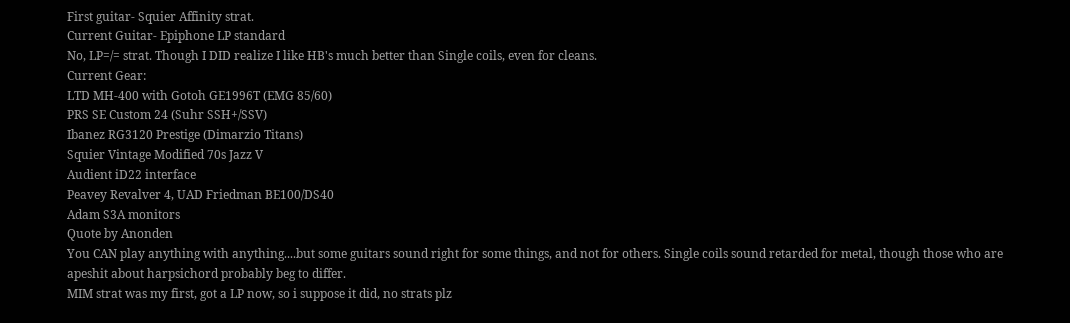First guitar- Squier Affinity strat.
Current Guitar- Epiphone LP standard
No, LP=/= strat. Though I DID realize I like HB's much better than Single coils, even for cleans.
Current Gear:
LTD MH-400 with Gotoh GE1996T (EMG 85/60)
PRS SE Custom 24 (Suhr SSH+/SSV)
Ibanez RG3120 Prestige (Dimarzio Titans)
Squier Vintage Modified 70s Jazz V
Audient iD22 interface
Peavey Revalver 4, UAD Friedman BE100/DS40
Adam S3A monitors
Quote by Anonden
You CAN play anything with anything....but some guitars sound right for some things, and not for others. Single coils sound retarded for metal, though those who are apeshit about harpsichord probably beg to differ.
MIM strat was my first, got a LP now, so i suppose it did, no strats plz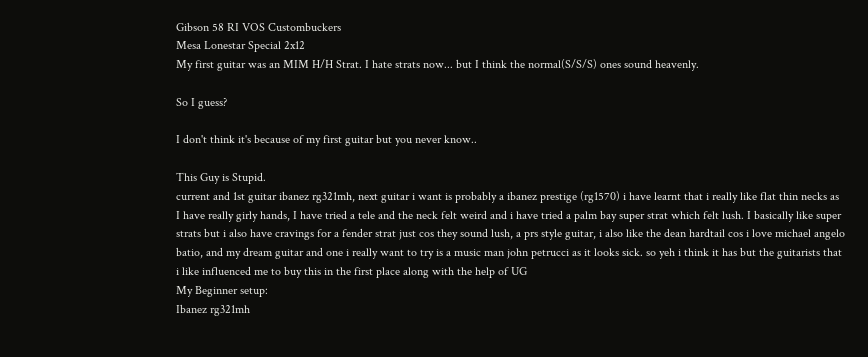Gibson 58 RI VOS Custombuckers
Mesa Lonestar Special 2x12
My first guitar was an MIM H/H Strat. I hate strats now... but I think the normal(S/S/S) ones sound heavenly.

So I guess?

I don't think it's because of my first guitar but you never know..

This Guy is Stupid.
current and 1st guitar ibanez rg321mh, next guitar i want is probably a ibanez prestige (rg1570) i have learnt that i really like flat thin necks as I have really girly hands, I have tried a tele and the neck felt weird and i have tried a palm bay super strat which felt lush. I basically like super strats but i also have cravings for a fender strat just cos they sound lush, a prs style guitar, i also like the dean hardtail cos i love michael angelo batio, and my dream guitar and one i really want to try is a music man john petrucci as it looks sick. so yeh i think it has but the guitarists that i like influenced me to buy this in the first place along with the help of UG
My Beginner setup:
Ibanez rg321mh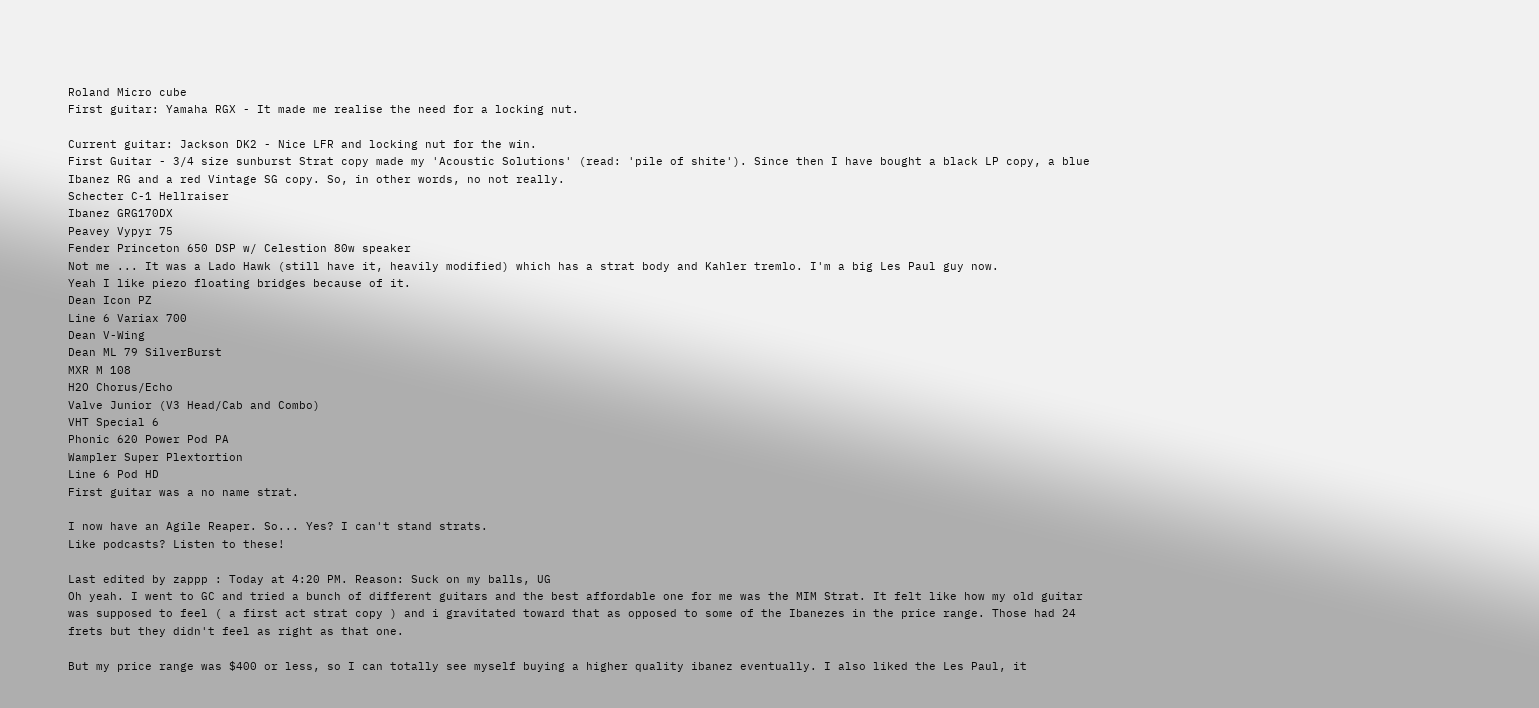Roland Micro cube
First guitar: Yamaha RGX - It made me realise the need for a locking nut.

Current guitar: Jackson DK2 - Nice LFR and locking nut for the win.
First Guitar - 3/4 size sunburst Strat copy made my 'Acoustic Solutions' (read: 'pile of shite'). Since then I have bought a black LP copy, a blue Ibanez RG and a red Vintage SG copy. So, in other words, no not really.
Schecter C-1 Hellraiser
Ibanez GRG170DX
Peavey Vypyr 75
Fender Princeton 650 DSP w/ Celestion 80w speaker
Not me ... It was a Lado Hawk (still have it, heavily modified) which has a strat body and Kahler tremlo. I'm a big Les Paul guy now.
Yeah I like piezo floating bridges because of it.
Dean Icon PZ
Line 6 Variax 700
Dean V-Wing
Dean ML 79 SilverBurst
MXR M 108
H2O Chorus/Echo
Valve Junior (V3 Head/Cab and Combo)
VHT Special 6
Phonic 620 Power Pod PA
Wampler Super Plextortion
Line 6 Pod HD
First guitar was a no name strat.

I now have an Agile Reaper. So... Yes? I can't stand strats.
Like podcasts? Listen to these!

Last edited by zappp : Today at 4:20 PM. Reason: Suck on my balls, UG
Oh yeah. I went to GC and tried a bunch of different guitars and the best affordable one for me was the MIM Strat. It felt like how my old guitar was supposed to feel ( a first act strat copy ) and i gravitated toward that as opposed to some of the Ibanezes in the price range. Those had 24 frets but they didn't feel as right as that one.

But my price range was $400 or less, so I can totally see myself buying a higher quality ibanez eventually. I also liked the Les Paul, it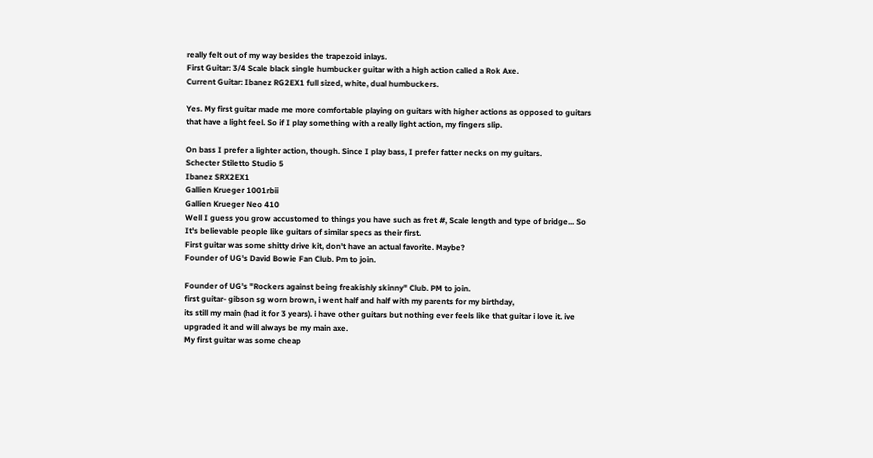really felt out of my way besides the trapezoid inlays.
First Guitar: 3/4 Scale black single humbucker guitar with a high action called a Rok Axe.
Current Guitar: Ibanez RG2EX1 full sized, white, dual humbuckers.

Yes. My first guitar made me more comfortable playing on guitars with higher actions as opposed to guitars that have a light feel. So if I play something with a really light action, my fingers slip.

On bass I prefer a lighter action, though. Since I play bass, I prefer fatter necks on my guitars.
Schecter Stiletto Studio 5
Ibanez SRX2EX1
Gallien Krueger 1001rbii
Gallien Krueger Neo 410
Well I guess you grow accustomed to things you have such as fret #, Scale length and type of bridge... So It's believable people like guitars of similar specs as their first.
First guitar was some shitty drive kit, don't have an actual favorite. Maybe?
Founder of UG's David Bowie Fan Club. Pm to join.

Founder of UG's "Rockers against being freakishly skinny" Club. PM to join.
first guitar- gibson sg worn brown, i went half and half with my parents for my birthday,
its still my main (had it for 3 years). i have other guitars but nothing ever feels like that guitar i love it. ive upgraded it and will always be my main axe.
My first guitar was some cheap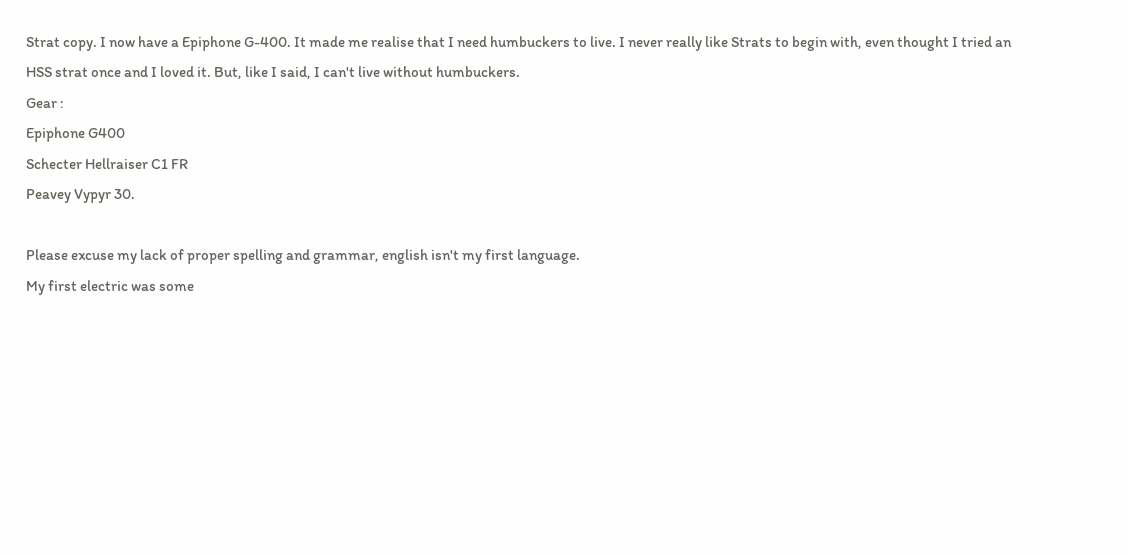Strat copy. I now have a Epiphone G-400. It made me realise that I need humbuckers to live. I never really like Strats to begin with, even thought I tried an HSS strat once and I loved it. But, like I said, I can't live without humbuckers.
Gear :
Epiphone G400
Schecter Hellraiser C1 FR
Peavey Vypyr 30.

Please excuse my lack of proper spelling and grammar, english isn't my first language.
My first electric was some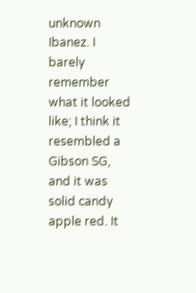unknown Ibanez. I barely remember what it looked like; I think it resembled a Gibson SG, and it was solid candy apple red. It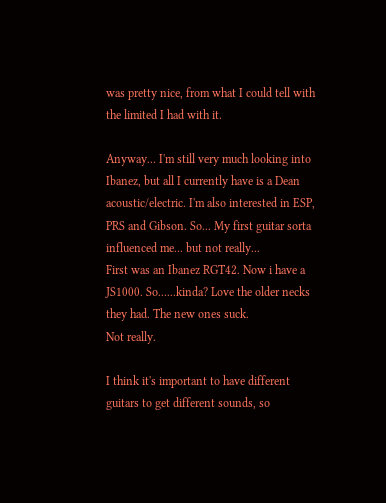was pretty nice, from what I could tell with the limited I had with it.

Anyway... I'm still very much looking into Ibanez, but all I currently have is a Dean acoustic/electric. I'm also interested in ESP, PRS and Gibson. So... My first guitar sorta influenced me... but not really...
First was an Ibanez RGT42. Now i have a JS1000. So......kinda? Love the older necks they had. The new ones suck.
Not really.

I think it's important to have different guitars to get different sounds, so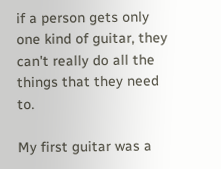if a person gets only one kind of guitar, they can't really do all the things that they need to.

My first guitar was a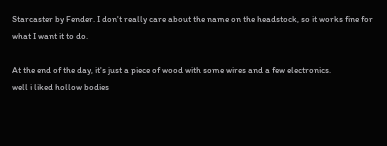Starcaster by Fender. I don't really care about the name on the headstock, so it works fine for what I want it to do.

At the end of the day, it's just a piece of wood with some wires and a few electronics.
well i liked hollow bodies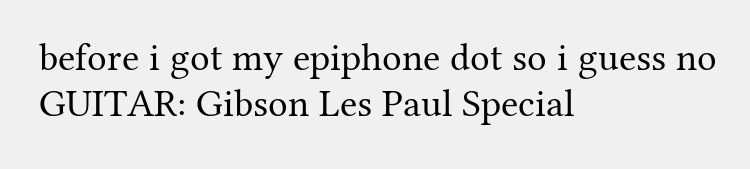before i got my epiphone dot so i guess no
GUITAR: Gibson Les Paul Special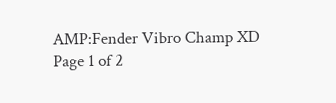AMP:Fender Vibro Champ XD
Page 1 of 2